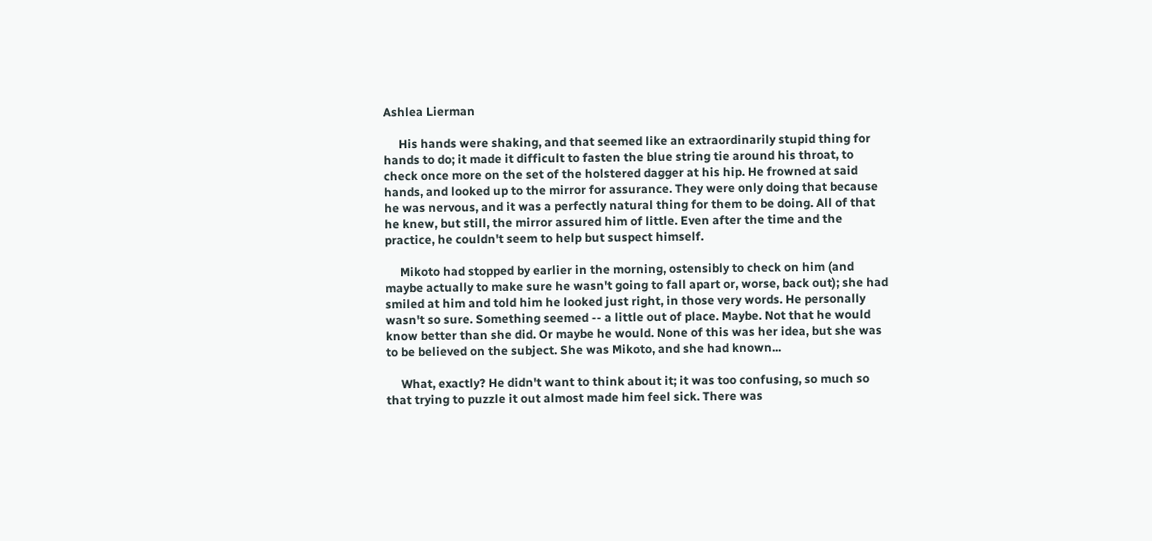Ashlea Lierman

     His hands were shaking, and that seemed like an extraordinarily stupid thing for hands to do; it made it difficult to fasten the blue string tie around his throat, to check once more on the set of the holstered dagger at his hip. He frowned at said hands, and looked up to the mirror for assurance. They were only doing that because he was nervous, and it was a perfectly natural thing for them to be doing. All of that he knew, but still, the mirror assured him of little. Even after the time and the practice, he couldn't seem to help but suspect himself.

     Mikoto had stopped by earlier in the morning, ostensibly to check on him (and maybe actually to make sure he wasn't going to fall apart or, worse, back out); she had smiled at him and told him he looked just right, in those very words. He personally wasn't so sure. Something seemed -- a little out of place. Maybe. Not that he would know better than she did. Or maybe he would. None of this was her idea, but she was to be believed on the subject. She was Mikoto, and she had known...

     What, exactly? He didn't want to think about it; it was too confusing, so much so that trying to puzzle it out almost made him feel sick. There was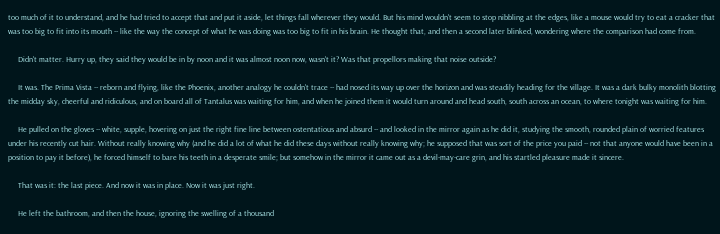too much of it to understand, and he had tried to accept that and put it aside, let things fall wherever they would. But his mind wouldn't seem to stop nibbling at the edges, like a mouse would try to eat a cracker that was too big to fit into its mouth -- like the way the concept of what he was doing was too big to fit in his brain. He thought that, and then a second later blinked, wondering where the comparison had come from.

     Didn't matter. Hurry up, they said they would be in by noon and it was almost noon now, wasn't it? Was that propellors making that noise outside?

     It was. The Prima Vista -- reborn and flying, like the Phoenix, another analogy he couldn't trace -- had nosed its way up over the horizon and was steadily heading for the village. It was a dark bulky monolith blotting the midday sky, cheerful and ridiculous, and on board all of Tantalus was waiting for him, and when he joined them it would turn around and head south, south across an ocean, to where tonight was waiting for him.

     He pulled on the gloves -- white, supple, hovering on just the right fine line between ostentatious and absurd -- and looked in the mirror again as he did it, studying the smooth, rounded plain of worried features under his recently cut hair. Without really knowing why (and he did a lot of what he did these days without really knowing why; he supposed that was sort of the price you paid -- not that anyone would have been in a position to pay it before), he forced himself to bare his teeth in a desperate smile; but somehow in the mirror it came out as a devil-may-care grin, and his startled pleasure made it sincere.

     That was it: the last piece. And now it was in place. Now it was just right.

     He left the bathroom, and then the house, ignoring the swelling of a thousand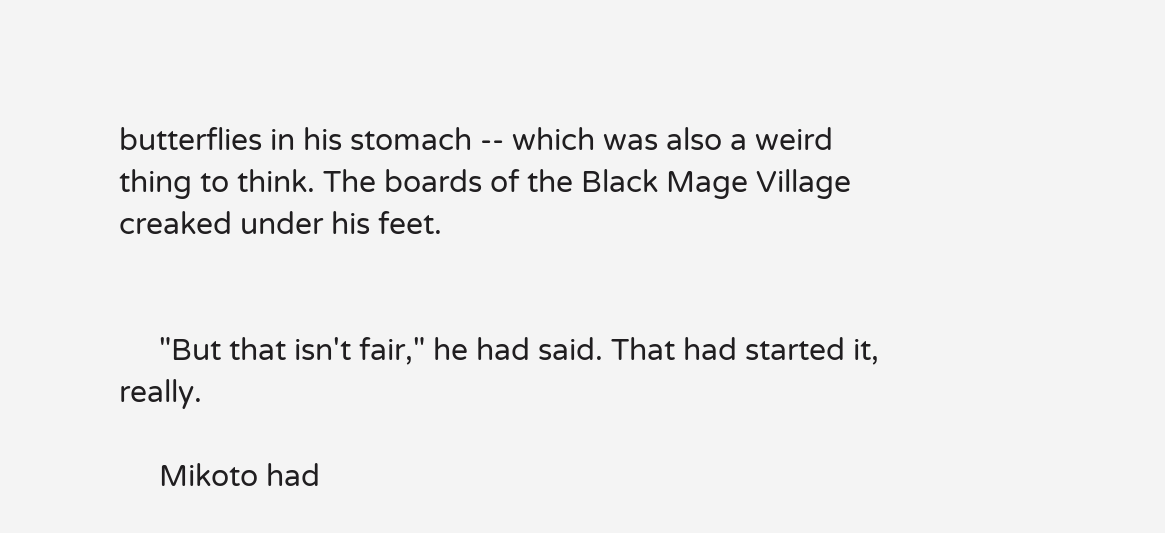butterflies in his stomach -- which was also a weird thing to think. The boards of the Black Mage Village creaked under his feet.


     "But that isn't fair," he had said. That had started it, really.

     Mikoto had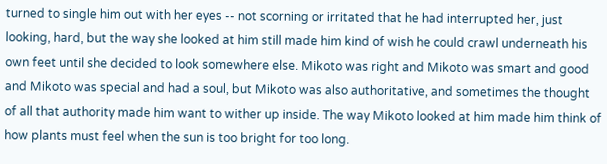turned to single him out with her eyes -- not scorning or irritated that he had interrupted her, just looking, hard, but the way she looked at him still made him kind of wish he could crawl underneath his own feet until she decided to look somewhere else. Mikoto was right and Mikoto was smart and good and Mikoto was special and had a soul, but Mikoto was also authoritative, and sometimes the thought of all that authority made him want to wither up inside. The way Mikoto looked at him made him think of how plants must feel when the sun is too bright for too long.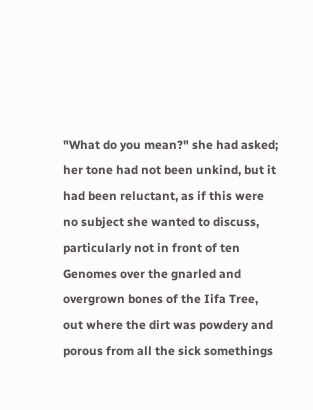"What do you mean?" she had asked; her tone had not been unkind, but it had been reluctant, as if this were no subject she wanted to discuss, particularly not in front of ten Genomes over the gnarled and overgrown bones of the Iifa Tree, out where the dirt was powdery and porous from all the sick somethings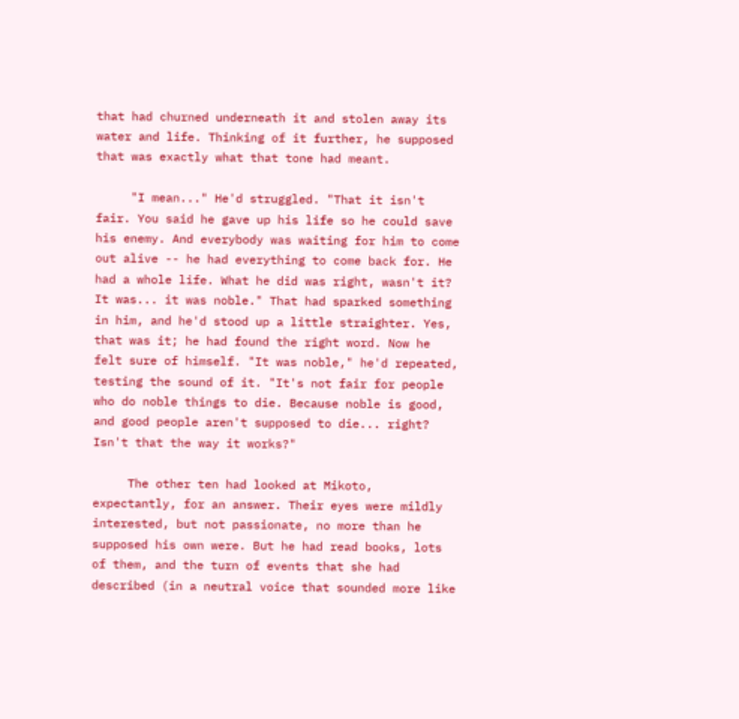that had churned underneath it and stolen away its water and life. Thinking of it further, he supposed that was exactly what that tone had meant.

     "I mean..." He'd struggled. "That it isn't fair. You said he gave up his life so he could save his enemy. And everybody was waiting for him to come out alive -- he had everything to come back for. He had a whole life. What he did was right, wasn't it? It was... it was noble." That had sparked something in him, and he'd stood up a little straighter. Yes, that was it; he had found the right word. Now he felt sure of himself. "It was noble," he'd repeated, testing the sound of it. "It's not fair for people who do noble things to die. Because noble is good, and good people aren't supposed to die... right? Isn't that the way it works?"

     The other ten had looked at Mikoto, expectantly, for an answer. Their eyes were mildly interested, but not passionate, no more than he supposed his own were. But he had read books, lots of them, and the turn of events that she had described (in a neutral voice that sounded more like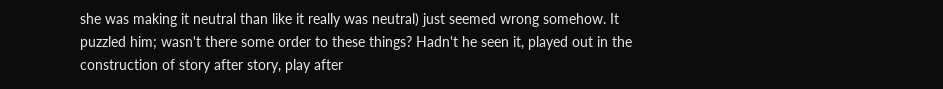she was making it neutral than like it really was neutral) just seemed wrong somehow. It puzzled him; wasn't there some order to these things? Hadn't he seen it, played out in the construction of story after story, play after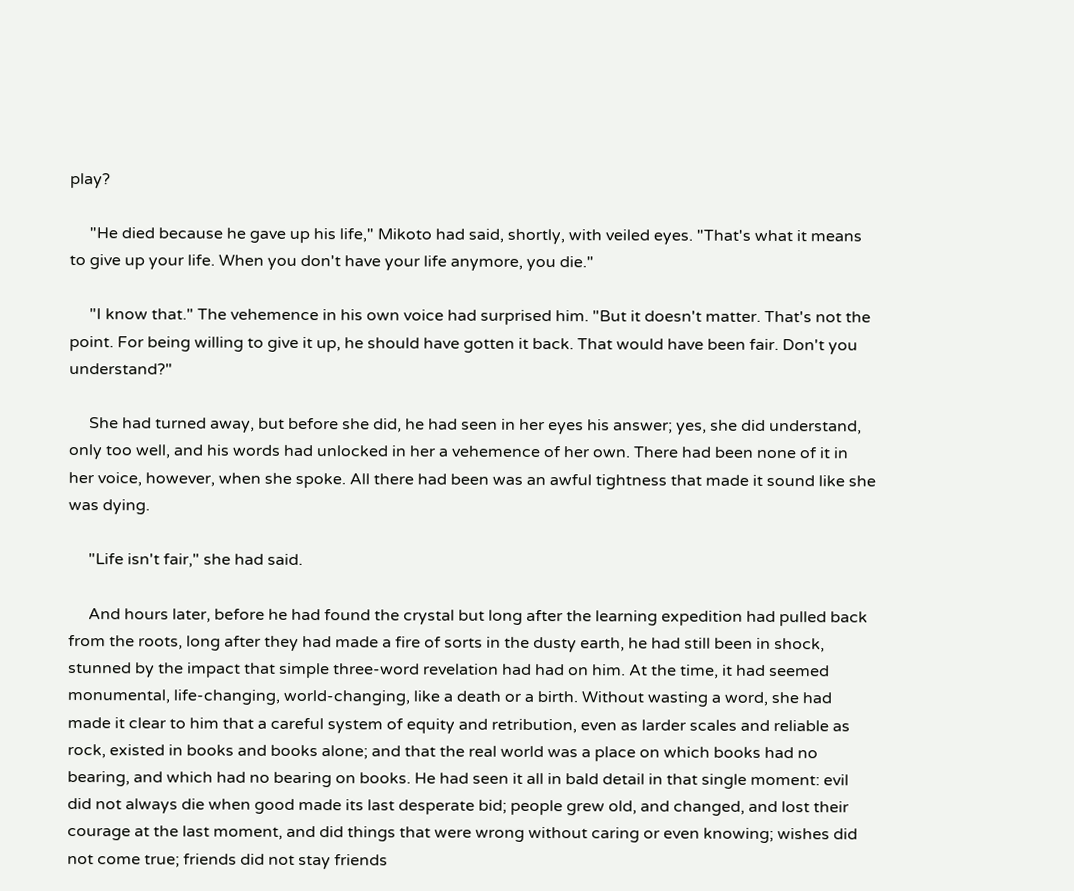play?

     "He died because he gave up his life," Mikoto had said, shortly, with veiled eyes. "That's what it means to give up your life. When you don't have your life anymore, you die."

     "I know that." The vehemence in his own voice had surprised him. "But it doesn't matter. That's not the point. For being willing to give it up, he should have gotten it back. That would have been fair. Don't you understand?"

     She had turned away, but before she did, he had seen in her eyes his answer; yes, she did understand, only too well, and his words had unlocked in her a vehemence of her own. There had been none of it in her voice, however, when she spoke. All there had been was an awful tightness that made it sound like she was dying.

     "Life isn't fair," she had said.

     And hours later, before he had found the crystal but long after the learning expedition had pulled back from the roots, long after they had made a fire of sorts in the dusty earth, he had still been in shock, stunned by the impact that simple three-word revelation had had on him. At the time, it had seemed monumental, life-changing, world-changing, like a death or a birth. Without wasting a word, she had made it clear to him that a careful system of equity and retribution, even as larder scales and reliable as rock, existed in books and books alone; and that the real world was a place on which books had no bearing, and which had no bearing on books. He had seen it all in bald detail in that single moment: evil did not always die when good made its last desperate bid; people grew old, and changed, and lost their courage at the last moment, and did things that were wrong without caring or even knowing; wishes did not come true; friends did not stay friends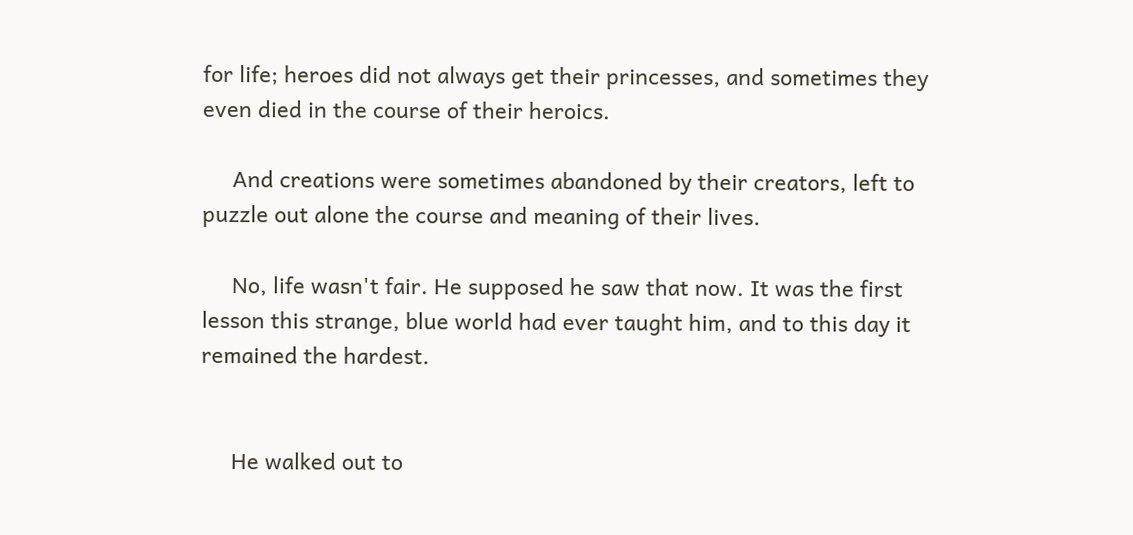for life; heroes did not always get their princesses, and sometimes they even died in the course of their heroics.

     And creations were sometimes abandoned by their creators, left to puzzle out alone the course and meaning of their lives.

     No, life wasn't fair. He supposed he saw that now. It was the first lesson this strange, blue world had ever taught him, and to this day it remained the hardest.


     He walked out to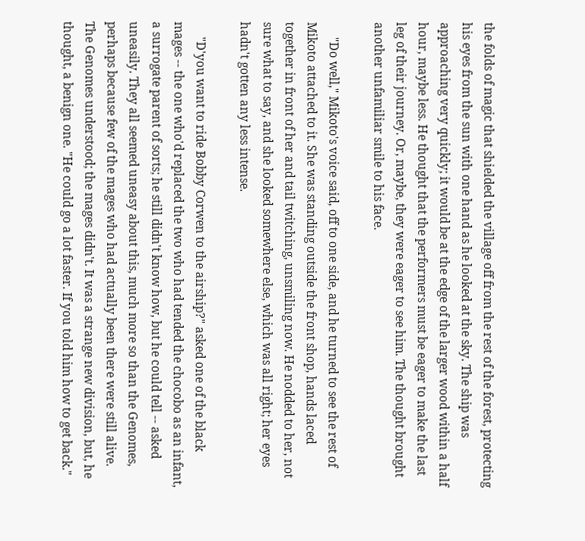the folds of magic that shielded the village off from the rest of the forest, protecting his eyes from the sun with one hand as he looked at the sky. The ship was approaching very quickly; it would be at the edge of the larger wood within a half hour, maybe less. He thought that the performers must be eager to make the last leg of their journey. Or, maybe, they were eager to see him. The thought brought another unfamiliar smile to his face.

     "Do well," Mikoto's voice said, off to one side, and he turned to see the rest of Mikoto attached to it. She was standing outside the front shop, hands laced together in front of her and tail twitching, unsmiling now. He nodded to her, not sure what to say, and she looked somewhere else, which was all right; her eyes hadn't gotten any less intense.

     "D'you want to ride Bobby Corwen to the airship?" asked one of the black mages -- the one who'd replaced the two who had tended the chocobo as an infant, a surrogate parent of sorts; he still didn't know how, but he could tell -- asked uneasily. They all seemed uneasy about this, much more so than the Genomes, perhaps because few of the mages who had actually been there were still alive. The Genomes understood; the mages didn't. It was a strange new division, but, he thought, a benign one. "He could go a lot faster. If you told him how to get back."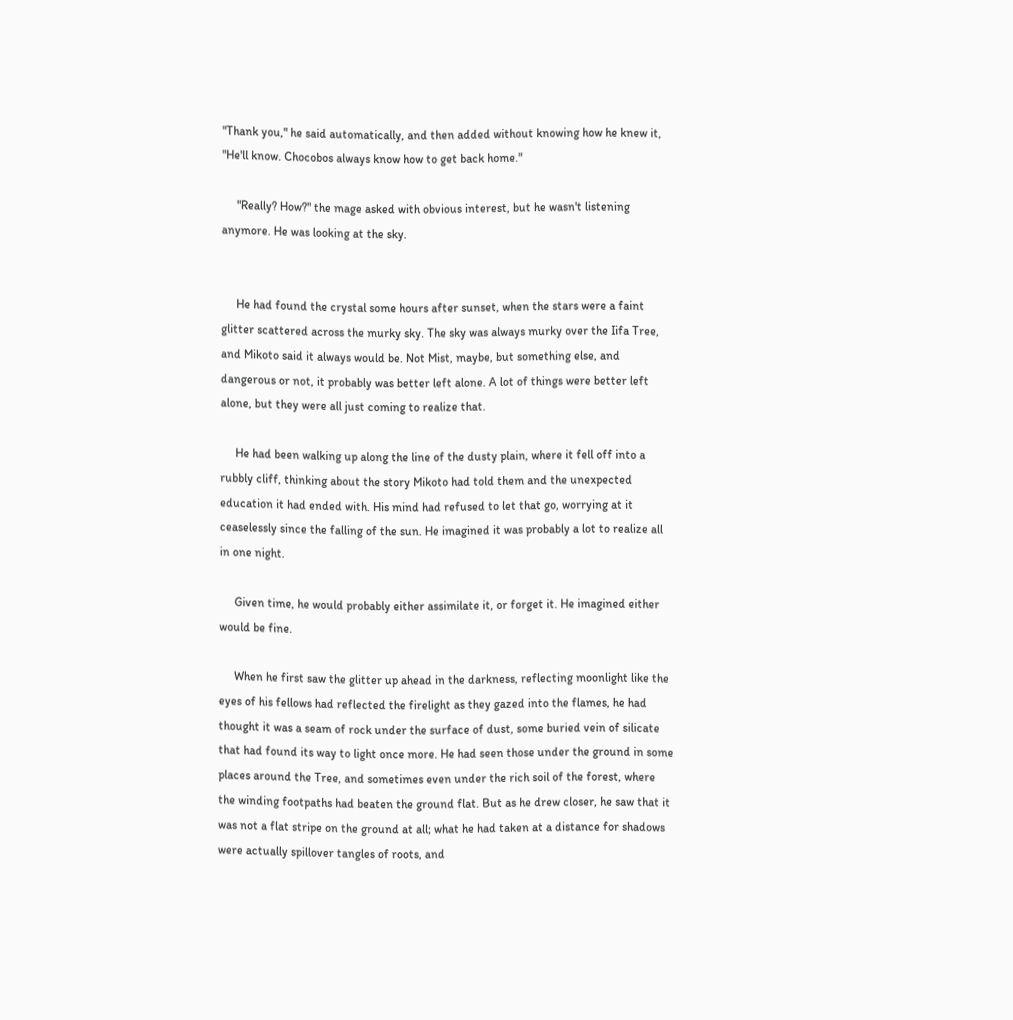"Thank you," he said automatically, and then added without knowing how he knew it, "He'll know. Chocobos always know how to get back home."

     "Really? How?" the mage asked with obvious interest, but he wasn't listening anymore. He was looking at the sky.


     He had found the crystal some hours after sunset, when the stars were a faint glitter scattered across the murky sky. The sky was always murky over the Iifa Tree, and Mikoto said it always would be. Not Mist, maybe, but something else, and dangerous or not, it probably was better left alone. A lot of things were better left alone, but they were all just coming to realize that.

     He had been walking up along the line of the dusty plain, where it fell off into a rubbly cliff, thinking about the story Mikoto had told them and the unexpected education it had ended with. His mind had refused to let that go, worrying at it ceaselessly since the falling of the sun. He imagined it was probably a lot to realize all in one night.

     Given time, he would probably either assimilate it, or forget it. He imagined either would be fine.

     When he first saw the glitter up ahead in the darkness, reflecting moonlight like the eyes of his fellows had reflected the firelight as they gazed into the flames, he had thought it was a seam of rock under the surface of dust, some buried vein of silicate that had found its way to light once more. He had seen those under the ground in some places around the Tree, and sometimes even under the rich soil of the forest, where the winding footpaths had beaten the ground flat. But as he drew closer, he saw that it was not a flat stripe on the ground at all; what he had taken at a distance for shadows were actually spillover tangles of roots, and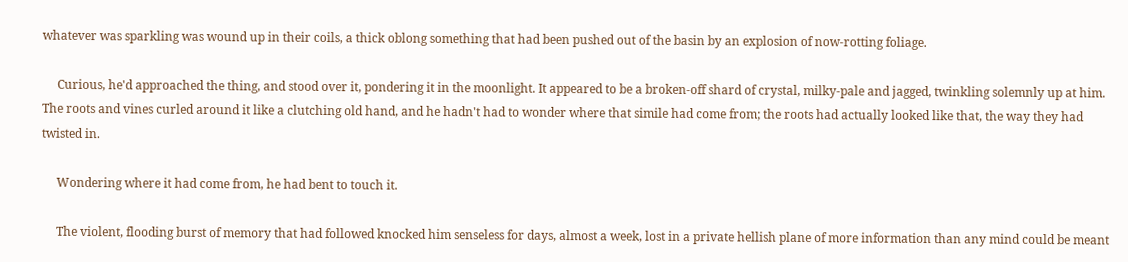whatever was sparkling was wound up in their coils, a thick oblong something that had been pushed out of the basin by an explosion of now-rotting foliage.

     Curious, he'd approached the thing, and stood over it, pondering it in the moonlight. It appeared to be a broken-off shard of crystal, milky-pale and jagged, twinkling solemnly up at him. The roots and vines curled around it like a clutching old hand, and he hadn't had to wonder where that simile had come from; the roots had actually looked like that, the way they had twisted in.

     Wondering where it had come from, he had bent to touch it.

     The violent, flooding burst of memory that had followed knocked him senseless for days, almost a week, lost in a private hellish plane of more information than any mind could be meant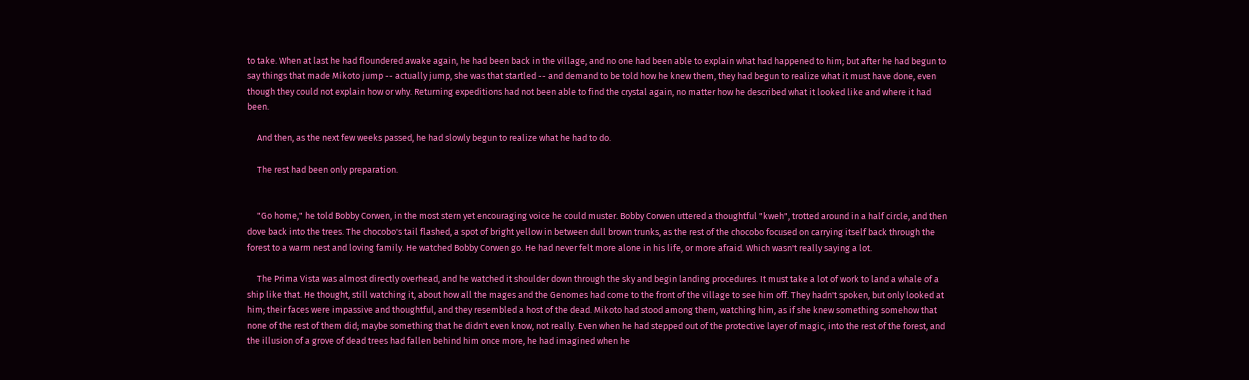to take. When at last he had floundered awake again, he had been back in the village, and no one had been able to explain what had happened to him; but after he had begun to say things that made Mikoto jump -- actually jump, she was that startled -- and demand to be told how he knew them, they had begun to realize what it must have done, even though they could not explain how or why. Returning expeditions had not been able to find the crystal again, no matter how he described what it looked like and where it had been.

     And then, as the next few weeks passed, he had slowly begun to realize what he had to do.

     The rest had been only preparation.


     "Go home," he told Bobby Corwen, in the most stern yet encouraging voice he could muster. Bobby Corwen uttered a thoughtful "kweh", trotted around in a half circle, and then dove back into the trees. The chocobo's tail flashed, a spot of bright yellow in between dull brown trunks, as the rest of the chocobo focused on carrying itself back through the forest to a warm nest and loving family. He watched Bobby Corwen go. He had never felt more alone in his life, or more afraid. Which wasn't really saying a lot.

     The Prima Vista was almost directly overhead, and he watched it shoulder down through the sky and begin landing procedures. It must take a lot of work to land a whale of a ship like that. He thought, still watching it, about how all the mages and the Genomes had come to the front of the village to see him off. They hadn't spoken, but only looked at him; their faces were impassive and thoughtful, and they resembled a host of the dead. Mikoto had stood among them, watching him, as if she knew something somehow that none of the rest of them did; maybe something that he didn't even know, not really. Even when he had stepped out of the protective layer of magic, into the rest of the forest, and the illusion of a grove of dead trees had fallen behind him once more, he had imagined when he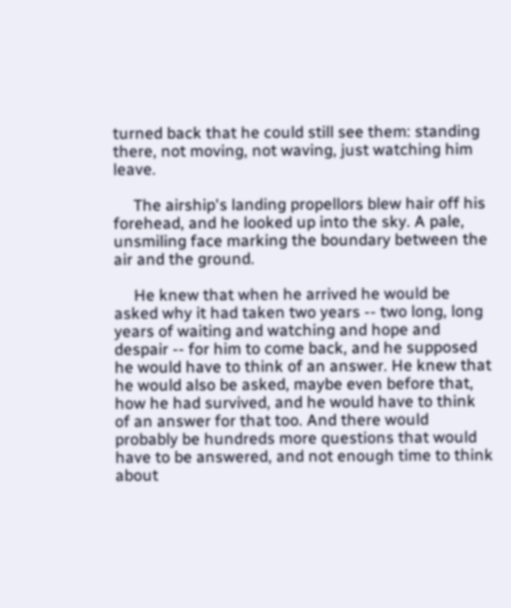turned back that he could still see them: standing there, not moving, not waving, just watching him leave.

     The airship's landing propellors blew hair off his forehead, and he looked up into the sky. A pale, unsmiling face marking the boundary between the air and the ground.

     He knew that when he arrived he would be asked why it had taken two years -- two long, long years of waiting and watching and hope and despair -- for him to come back, and he supposed he would have to think of an answer. He knew that he would also be asked, maybe even before that, how he had survived, and he would have to think of an answer for that too. And there would probably be hundreds more questions that would have to be answered, and not enough time to think about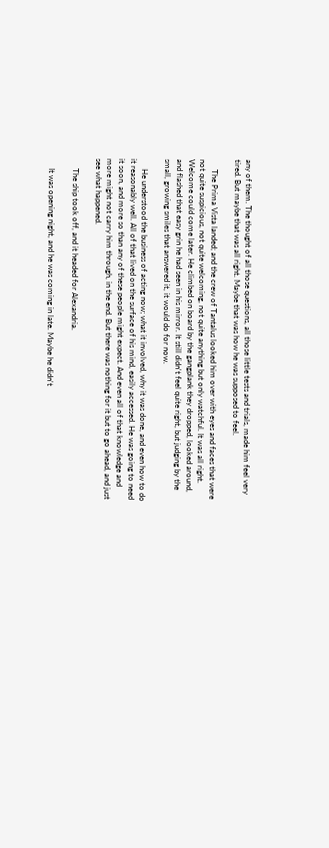any of them. The thought of all those questions, all those little tests and trials, made him feel very tired. But maybe that was all right. Maybe that was how he was supposed to feel.

     The Prima Vista landed; and the crew of Tantalus looked him over with eyes and faces that were not quite suspicious, not quite welcoming, not quite anything but only watchful. It was all right. Welcome could come later. He climbed on board by the gangplank they dropped, looked around, and flashed that easy grin he had seen in his mirror. It still didn't feel quite right, but judging by the small, growing smiles that answered it, it would do for now.

     He understood the business of acting now; what it involved, why it was done, and even how to do it reasonably well. All of that lived on the surface of his mind, easily accessed. He was going to need it soon, and more so than any of these people might expect. And even all of that knowledge and more might not carry him through, in the end. But there was nothing for it but to go ahead, and just see what happened.

     The ship took off, and it headed for Alexandria.

     It was opening night, and he was coming in late. Maybe he didn't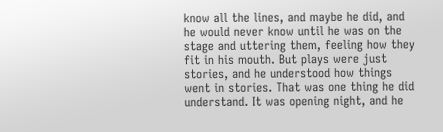know all the lines, and maybe he did, and he would never know until he was on the stage and uttering them, feeling how they fit in his mouth. But plays were just stories, and he understood how things went in stories. That was one thing he did understand. It was opening night, and he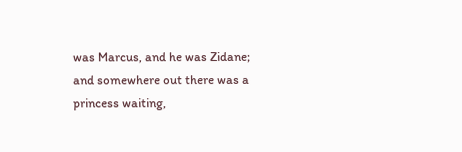was Marcus, and he was Zidane; and somewhere out there was a princess waiting,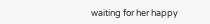waiting for her happy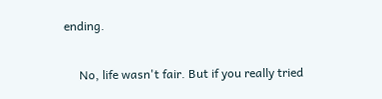ending.

     No, life wasn't fair. But if you really tried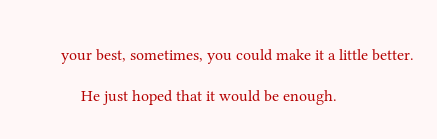your best, sometimes, you could make it a little better.

     He just hoped that it would be enough.